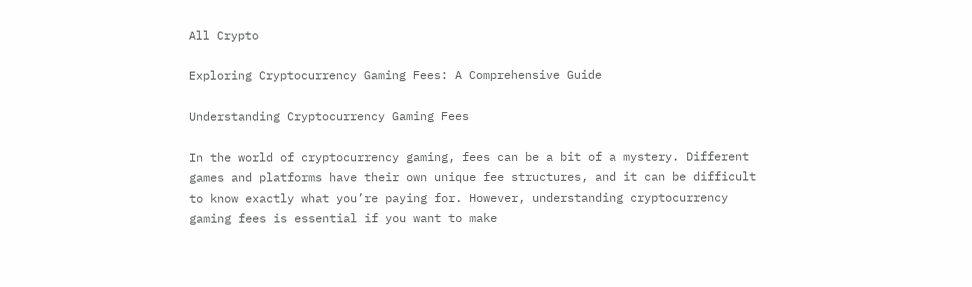All Crypto

Exploring Cryptocurrency Gaming Fees: A Comprehensive Guide

Understanding Cryptocurrency Gaming Fees

In the world of cryptocurrency gaming, fees can be a bit of a mystery. Different games and platforms have their own unique fee structures, and it can be difficult to know exactly what you’re paying for. However, understanding cryptocurrency gaming fees is essential if you want to make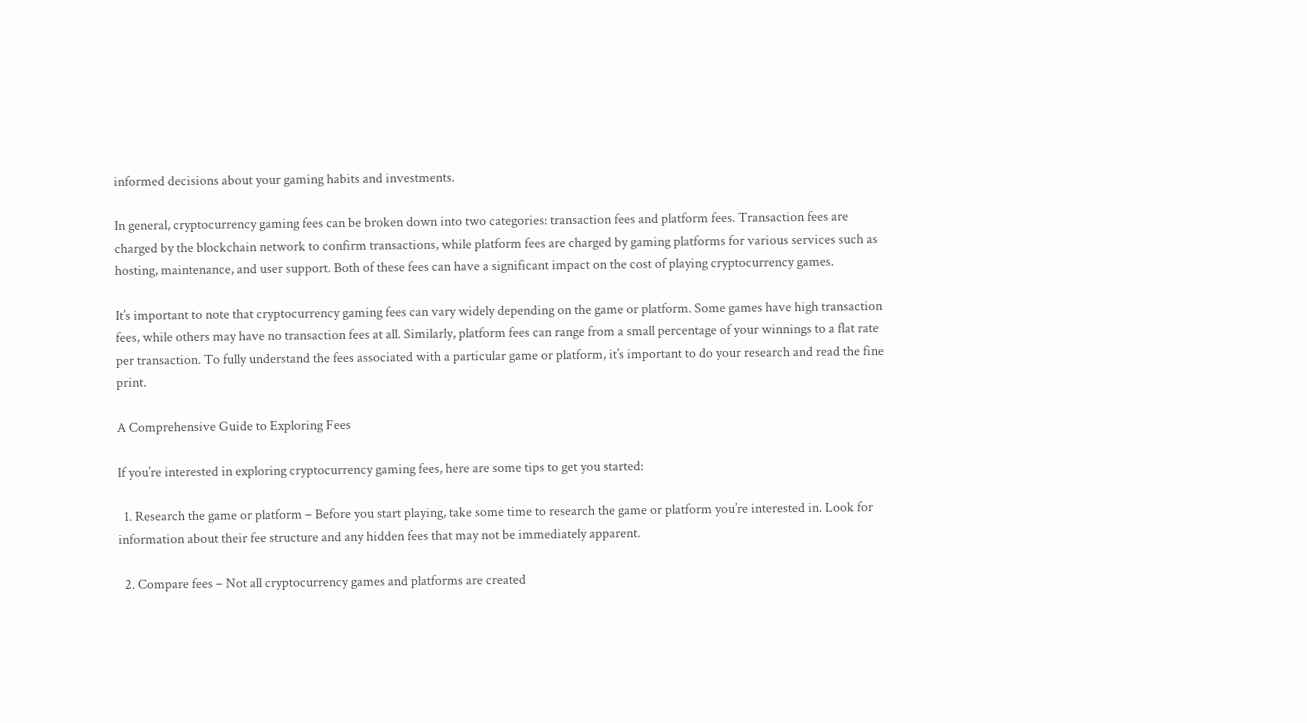informed decisions about your gaming habits and investments.

In general, cryptocurrency gaming fees can be broken down into two categories: transaction fees and platform fees. Transaction fees are charged by the blockchain network to confirm transactions, while platform fees are charged by gaming platforms for various services such as hosting, maintenance, and user support. Both of these fees can have a significant impact on the cost of playing cryptocurrency games.

It’s important to note that cryptocurrency gaming fees can vary widely depending on the game or platform. Some games have high transaction fees, while others may have no transaction fees at all. Similarly, platform fees can range from a small percentage of your winnings to a flat rate per transaction. To fully understand the fees associated with a particular game or platform, it’s important to do your research and read the fine print.

A Comprehensive Guide to Exploring Fees

If you’re interested in exploring cryptocurrency gaming fees, here are some tips to get you started:

  1. Research the game or platform – Before you start playing, take some time to research the game or platform you’re interested in. Look for information about their fee structure and any hidden fees that may not be immediately apparent.

  2. Compare fees – Not all cryptocurrency games and platforms are created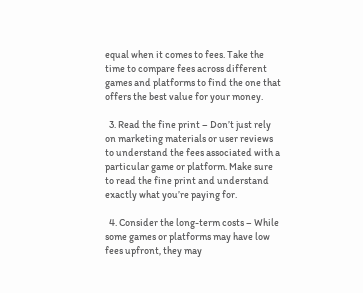equal when it comes to fees. Take the time to compare fees across different games and platforms to find the one that offers the best value for your money.

  3. Read the fine print – Don’t just rely on marketing materials or user reviews to understand the fees associated with a particular game or platform. Make sure to read the fine print and understand exactly what you’re paying for.

  4. Consider the long-term costs – While some games or platforms may have low fees upfront, they may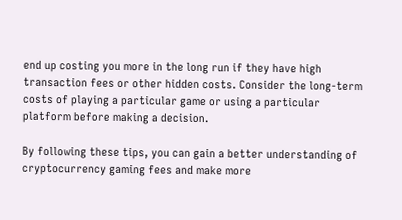end up costing you more in the long run if they have high transaction fees or other hidden costs. Consider the long-term costs of playing a particular game or using a particular platform before making a decision.

By following these tips, you can gain a better understanding of cryptocurrency gaming fees and make more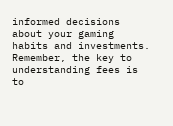informed decisions about your gaming habits and investments. Remember, the key to understanding fees is to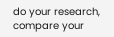do your research, compare your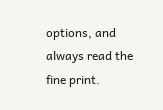options, and always read the fine print.